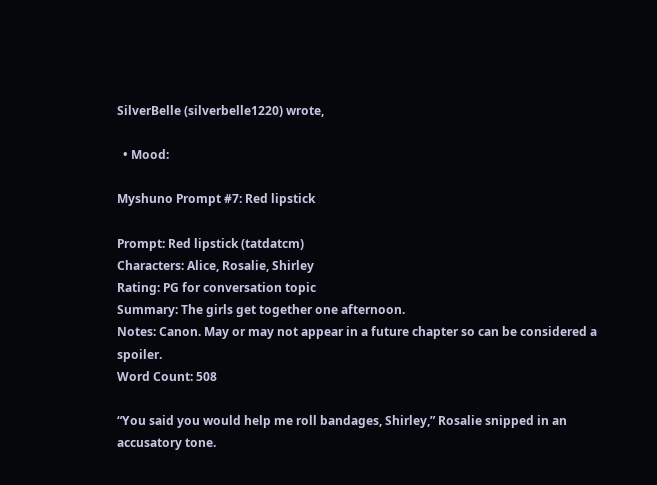SilverBelle (silverbelle1220) wrote,

  • Mood:

Myshuno Prompt #7: Red lipstick

Prompt: Red lipstick (tatdatcm)
Characters: Alice, Rosalie, Shirley
Rating: PG for conversation topic
Summary: The girls get together one afternoon.
Notes: Canon. May or may not appear in a future chapter so can be considered a spoiler.
Word Count: 508

“You said you would help me roll bandages, Shirley,” Rosalie snipped in an accusatory tone.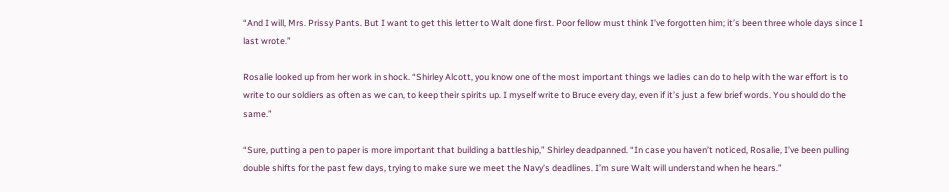“And I will, Mrs. Prissy Pants. But I want to get this letter to Walt done first. Poor fellow must think I’ve forgotten him; it’s been three whole days since I last wrote.”

Rosalie looked up from her work in shock. “Shirley Alcott, you know one of the most important things we ladies can do to help with the war effort is to write to our soldiers as often as we can, to keep their spirits up. I myself write to Bruce every day, even if it’s just a few brief words. You should do the same.”

“Sure, putting a pen to paper is more important that building a battleship,” Shirley deadpanned. “In case you haven’t noticed, Rosalie, I’ve been pulling double shifts for the past few days, trying to make sure we meet the Navy’s deadlines. I’m sure Walt will understand when he hears.”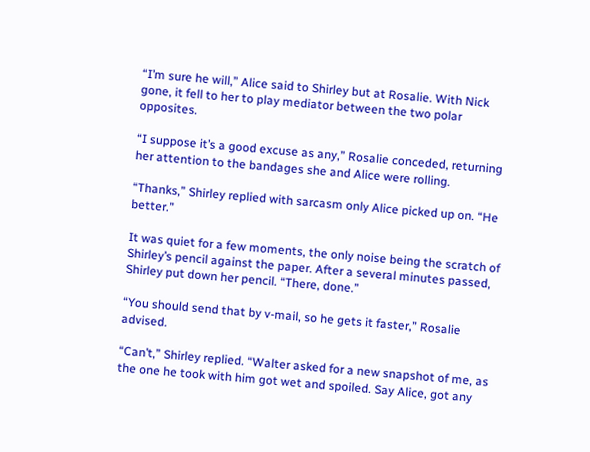“I’m sure he will,” Alice said to Shirley but at Rosalie. With Nick gone, it fell to her to play mediator between the two polar opposites.

“I suppose it’s a good excuse as any,” Rosalie conceded, returning her attention to the bandages she and Alice were rolling.

“Thanks,” Shirley replied with sarcasm only Alice picked up on. “He better.”

It was quiet for a few moments, the only noise being the scratch of Shirley’s pencil against the paper. After a several minutes passed, Shirley put down her pencil. “There, done.”

“You should send that by v-mail, so he gets it faster,” Rosalie advised.

“Can’t,” Shirley replied. “Walter asked for a new snapshot of me, as the one he took with him got wet and spoiled. Say Alice, got any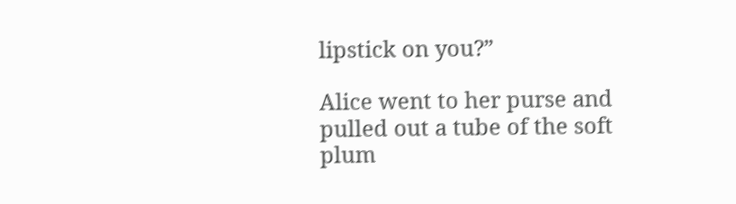lipstick on you?”

Alice went to her purse and pulled out a tube of the soft plum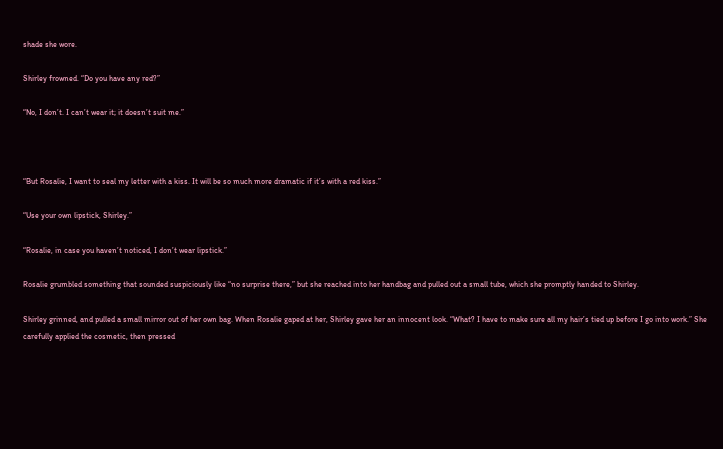shade she wore.

Shirley frowned. “Do you have any red?”

“No, I don’t. I can’t wear it; it doesn’t suit me.”



“But Rosalie, I want to seal my letter with a kiss. It will be so much more dramatic if it’s with a red kiss.”

“Use your own lipstick, Shirley.”

“Rosalie, in case you haven’t noticed, I don’t wear lipstick.”

Rosalie grumbled something that sounded suspiciously like “no surprise there,” but she reached into her handbag and pulled out a small tube, which she promptly handed to Shirley.

Shirley grinned, and pulled a small mirror out of her own bag. When Rosalie gaped at her, Shirley gave her an innocent look. “What? I have to make sure all my hair’s tied up before I go into work.” She carefully applied the cosmetic, then pressed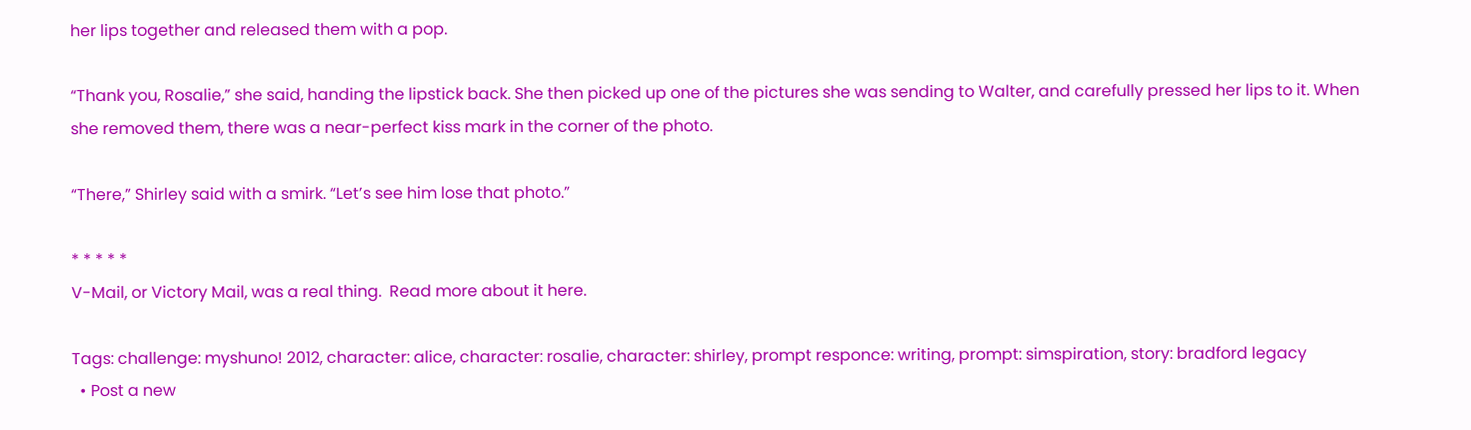her lips together and released them with a pop.

“Thank you, Rosalie,” she said, handing the lipstick back. She then picked up one of the pictures she was sending to Walter, and carefully pressed her lips to it. When she removed them, there was a near-perfect kiss mark in the corner of the photo.

“There,” Shirley said with a smirk. “Let’s see him lose that photo.”

* * * * *
V-Mail, or Victory Mail, was a real thing.  Read more about it here.

Tags: challenge: myshuno! 2012, character: alice, character: rosalie, character: shirley, prompt responce: writing, prompt: simspiration, story: bradford legacy
  • Post a new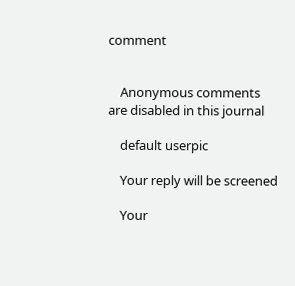comment


    Anonymous comments are disabled in this journal

    default userpic

    Your reply will be screened

    Your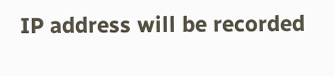IP address will be recorded